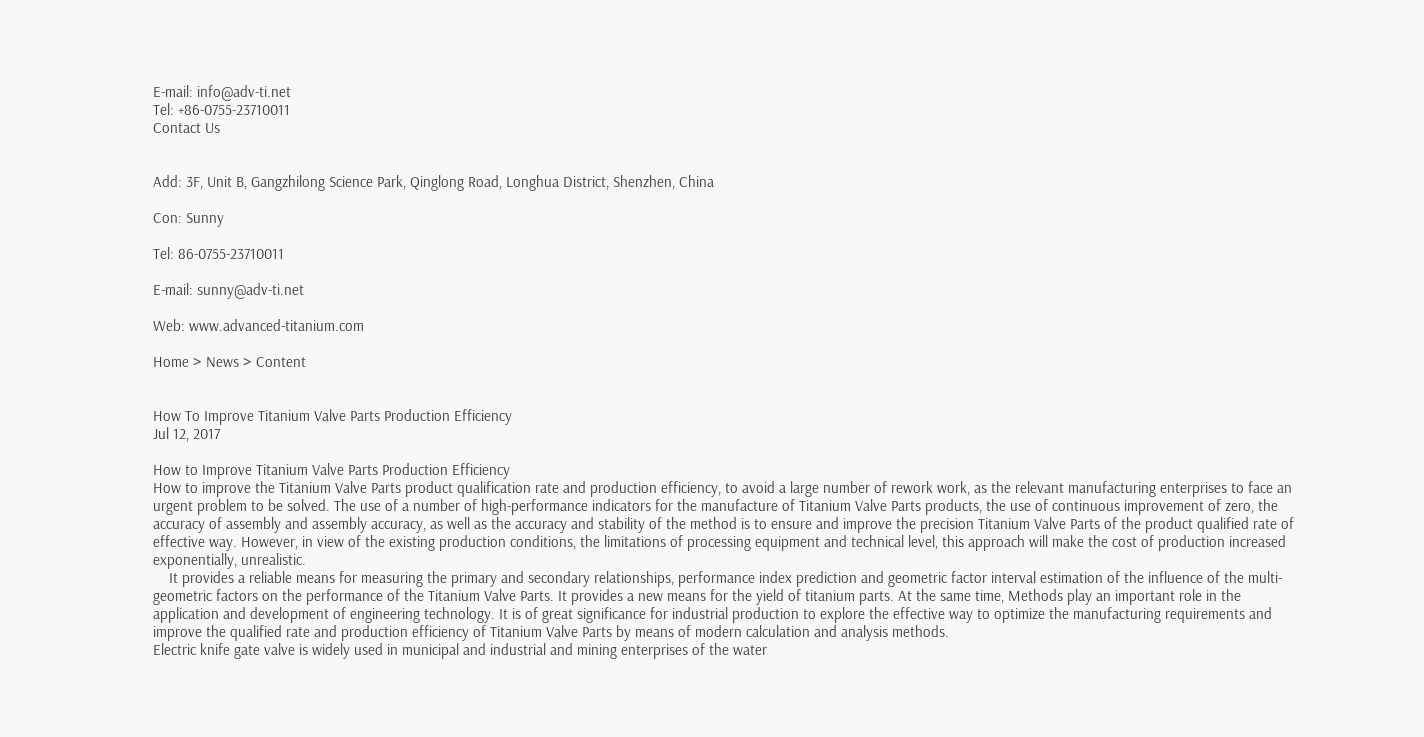E-mail: info@adv-ti.net
Tel: +86-0755-23710011
Contact Us


Add: 3F, Unit B, Gangzhilong Science Park, Qinglong Road, Longhua District, Shenzhen, China

Con: Sunny

Tel: 86-0755-23710011

E-mail: sunny@adv-ti.net

Web: www.advanced-titanium.com

Home > News > Content


How To Improve Titanium Valve Parts Production Efficiency
Jul 12, 2017

How to Improve Titanium Valve Parts Production Efficiency
How to improve the Titanium Valve Parts product qualification rate and production efficiency, to avoid a large number of rework work, as the relevant manufacturing enterprises to face an urgent problem to be solved. The use of a number of high-performance indicators for the manufacture of Titanium Valve Parts products, the use of continuous improvement of zero, the accuracy of assembly and assembly accuracy, as well as the accuracy and stability of the method is to ensure and improve the precision Titanium Valve Parts of the product qualified rate of effective way. However, in view of the existing production conditions, the limitations of processing equipment and technical level, this approach will make the cost of production increased exponentially, unrealistic.
    It provides a reliable means for measuring the primary and secondary relationships, performance index prediction and geometric factor interval estimation of the influence of the multi-geometric factors on the performance of the Titanium Valve Parts. It provides a new means for the yield of titanium parts. At the same time, Methods play an important role in the application and development of engineering technology. It is of great significance for industrial production to explore the effective way to optimize the manufacturing requirements and improve the qualified rate and production efficiency of Titanium Valve Parts by means of modern calculation and analysis methods.
Electric knife gate valve is widely used in municipal and industrial and mining enterprises of the water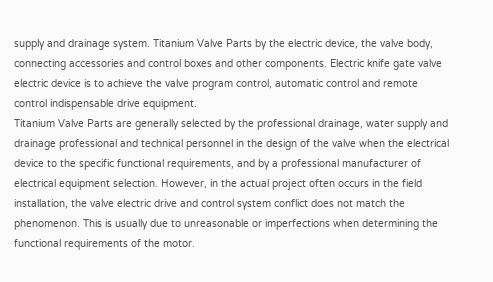supply and drainage system. Titanium Valve Parts by the electric device, the valve body, connecting accessories and control boxes and other components. Electric knife gate valve electric device is to achieve the valve program control, automatic control and remote control indispensable drive equipment.
Titanium Valve Parts are generally selected by the professional drainage, water supply and drainage professional and technical personnel in the design of the valve when the electrical device to the specific functional requirements, and by a professional manufacturer of electrical equipment selection. However, in the actual project often occurs in the field installation, the valve electric drive and control system conflict does not match the phenomenon. This is usually due to unreasonable or imperfections when determining the functional requirements of the motor.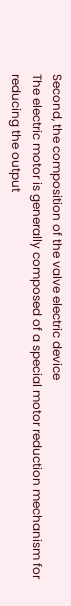Second, the composition of the valve electric device
The electric motor is generally composed of a special motor reduction mechanism for reducing the output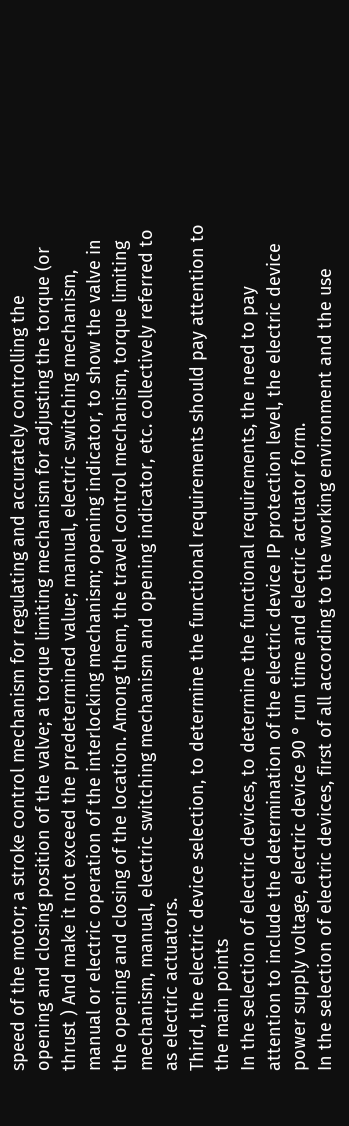speed of the motor; a stroke control mechanism for regulating and accurately controlling the opening and closing position of the valve; a torque limiting mechanism for adjusting the torque (or thrust ) And make it not exceed the predetermined value; manual, electric switching mechanism, manual or electric operation of the interlocking mechanism; opening indicator, to show the valve in the opening and closing of the location. Among them, the travel control mechanism, torque limiting mechanism, manual, electric switching mechanism and opening indicator, etc. collectively referred to as electric actuators.
Third, the electric device selection, to determine the functional requirements should pay attention to the main points
In the selection of electric devices, to determine the functional requirements, the need to pay attention to include the determination of the electric device IP protection level, the electric device power supply voltage, electric device 90 ° run time and electric actuator form.
In the selection of electric devices, first of all according to the working environment and the use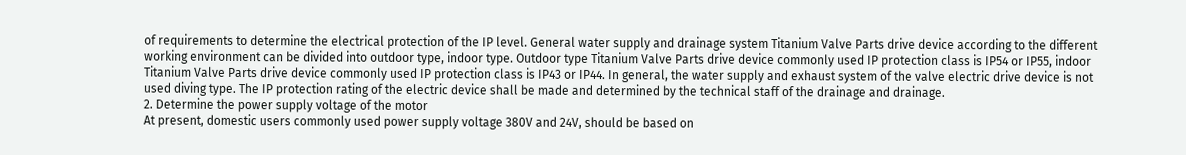of requirements to determine the electrical protection of the IP level. General water supply and drainage system Titanium Valve Parts drive device according to the different working environment can be divided into outdoor type, indoor type. Outdoor type Titanium Valve Parts drive device commonly used IP protection class is IP54 or IP55, indoor Titanium Valve Parts drive device commonly used IP protection class is IP43 or IP44. In general, the water supply and exhaust system of the valve electric drive device is not used diving type. The IP protection rating of the electric device shall be made and determined by the technical staff of the drainage and drainage.
2. Determine the power supply voltage of the motor
At present, domestic users commonly used power supply voltage 380V and 24V, should be based on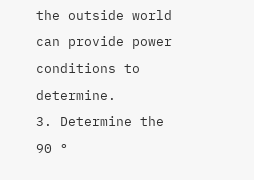the outside world can provide power conditions to determine.
3. Determine the 90 °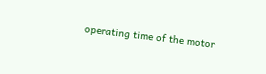operating time of the motor